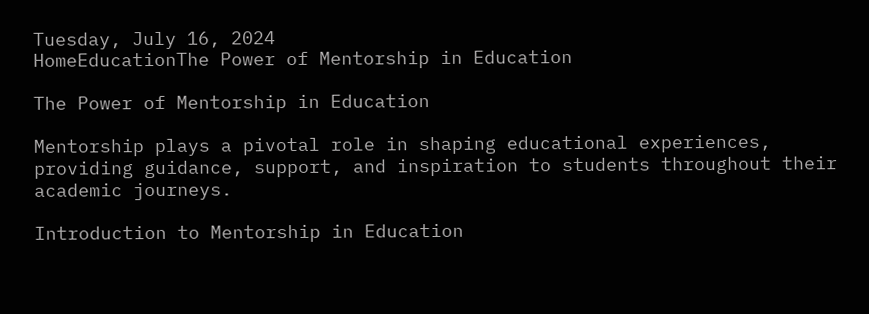Tuesday, July 16, 2024
HomeEducationThe Power of Mentorship in Education

The Power of Mentorship in Education

Mentorship plays a pivotal role in shaping educational experiences, providing guidance, support, and inspiration to students throughout their academic journeys.

Introduction to Mentorship in Education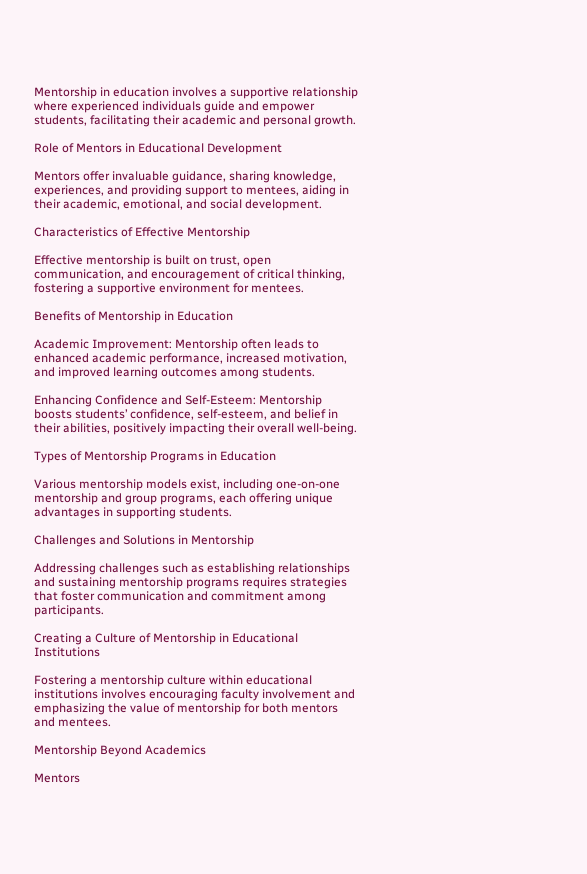Mentorship in education involves a supportive relationship where experienced individuals guide and empower students, facilitating their academic and personal growth.

Role of Mentors in Educational Development

Mentors offer invaluable guidance, sharing knowledge, experiences, and providing support to mentees, aiding in their academic, emotional, and social development.

Characteristics of Effective Mentorship

Effective mentorship is built on trust, open communication, and encouragement of critical thinking, fostering a supportive environment for mentees.

Benefits of Mentorship in Education

Academic Improvement: Mentorship often leads to enhanced academic performance, increased motivation, and improved learning outcomes among students.

Enhancing Confidence and Self-Esteem: Mentorship boosts students’ confidence, self-esteem, and belief in their abilities, positively impacting their overall well-being.

Types of Mentorship Programs in Education

Various mentorship models exist, including one-on-one mentorship and group programs, each offering unique advantages in supporting students.

Challenges and Solutions in Mentorship

Addressing challenges such as establishing relationships and sustaining mentorship programs requires strategies that foster communication and commitment among participants.

Creating a Culture of Mentorship in Educational Institutions

Fostering a mentorship culture within educational institutions involves encouraging faculty involvement and emphasizing the value of mentorship for both mentors and mentees.

Mentorship Beyond Academics

Mentors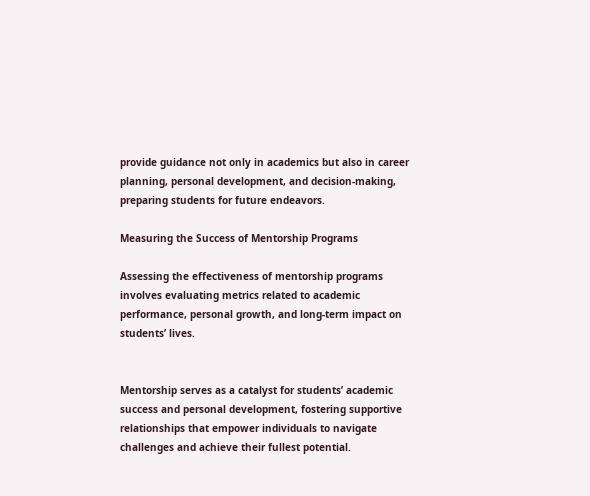provide guidance not only in academics but also in career planning, personal development, and decision-making, preparing students for future endeavors.

Measuring the Success of Mentorship Programs

Assessing the effectiveness of mentorship programs involves evaluating metrics related to academic performance, personal growth, and long-term impact on students’ lives.


Mentorship serves as a catalyst for students’ academic success and personal development, fostering supportive relationships that empower individuals to navigate challenges and achieve their fullest potential.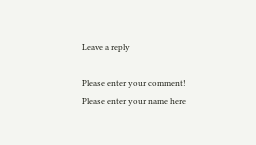Leave a reply

Please enter your comment!
Please enter your name here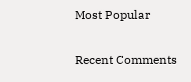Most Popular

Recent Comments